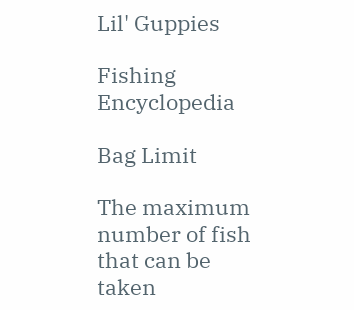Lil' Guppies

Fishing Encyclopedia

Bag Limit

The maximum number of fish that can be taken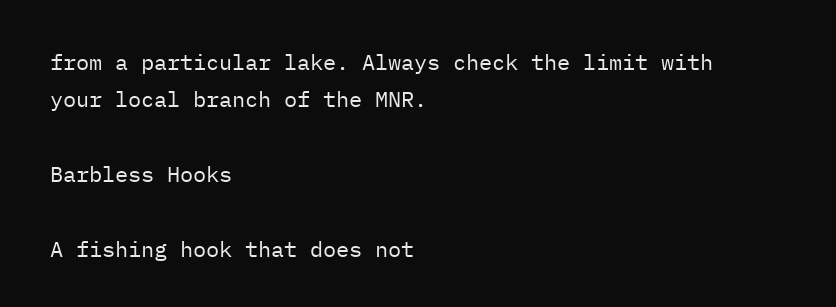from a particular lake. Always check the limit with your local branch of the MNR.

Barbless Hooks

A fishing hook that does not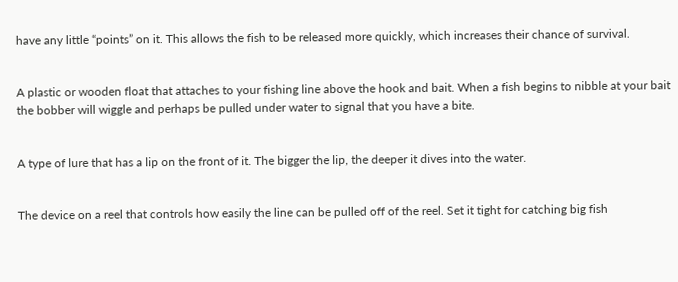have any little “points” on it. This allows the fish to be released more quickly, which increases their chance of survival.


A plastic or wooden float that attaches to your fishing line above the hook and bait. When a fish begins to nibble at your bait the bobber will wiggle and perhaps be pulled under water to signal that you have a bite.


A type of lure that has a lip on the front of it. The bigger the lip, the deeper it dives into the water.


The device on a reel that controls how easily the line can be pulled off of the reel. Set it tight for catching big fish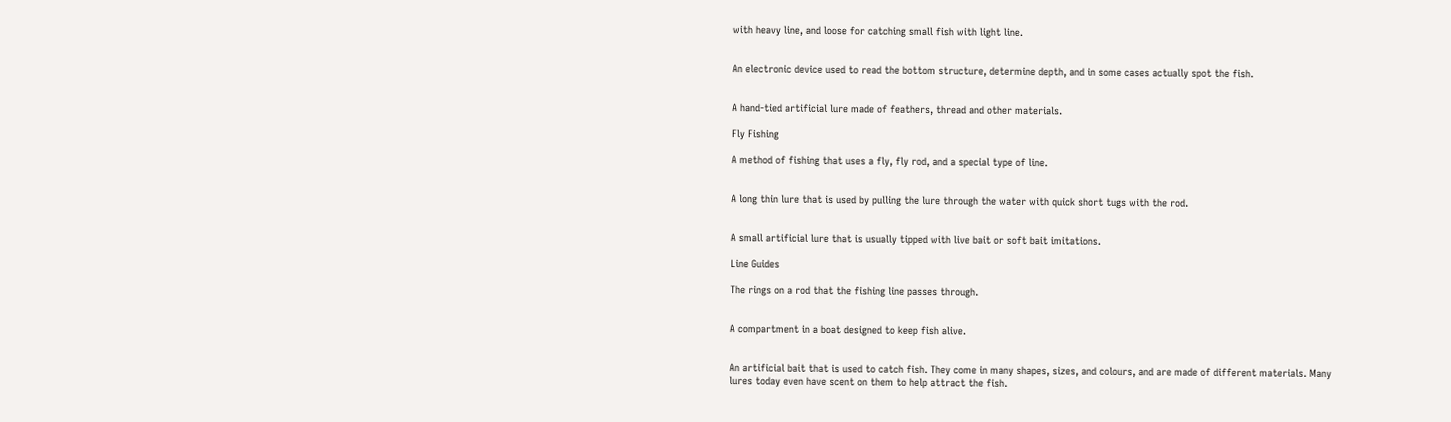with heavy line, and loose for catching small fish with light line.


An electronic device used to read the bottom structure, determine depth, and in some cases actually spot the fish.


A hand-tied artificial lure made of feathers, thread and other materials.

Fly Fishing

A method of fishing that uses a fly, fly rod, and a special type of line.


A long thin lure that is used by pulling the lure through the water with quick short tugs with the rod.


A small artificial lure that is usually tipped with live bait or soft bait imitations.

Line Guides

The rings on a rod that the fishing line passes through.


A compartment in a boat designed to keep fish alive.


An artificial bait that is used to catch fish. They come in many shapes, sizes, and colours, and are made of different materials. Many lures today even have scent on them to help attract the fish.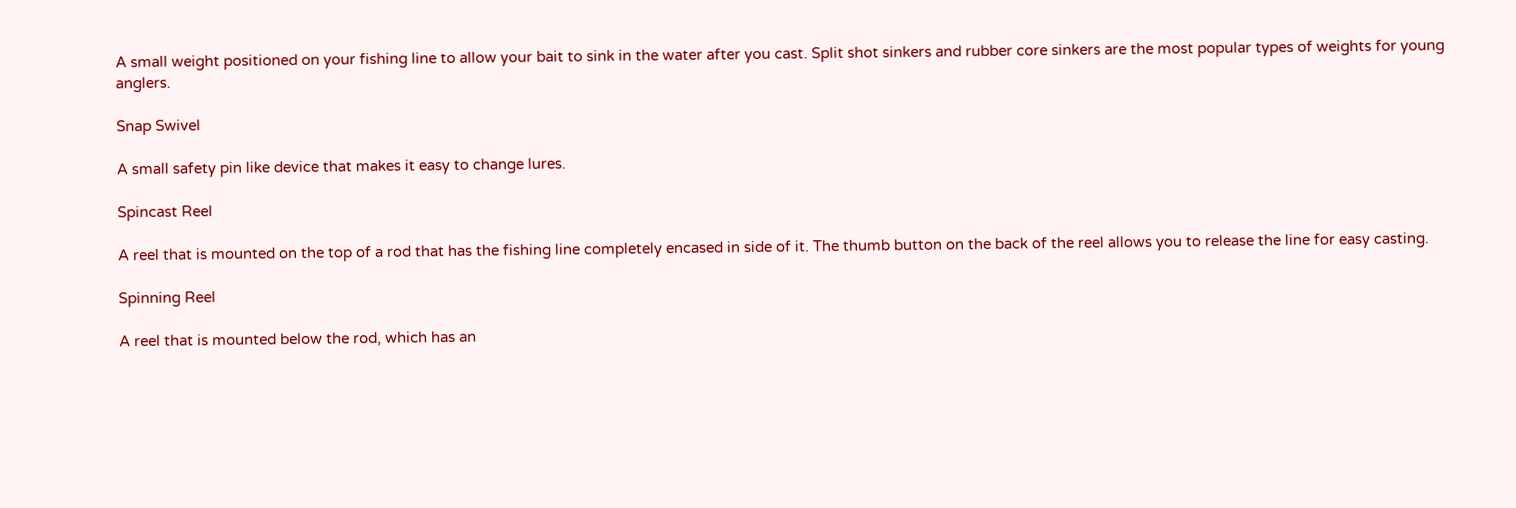A small weight positioned on your fishing line to allow your bait to sink in the water after you cast. Split shot sinkers and rubber core sinkers are the most popular types of weights for young anglers.

Snap Swivel

A small safety pin like device that makes it easy to change lures.

Spincast Reel

A reel that is mounted on the top of a rod that has the fishing line completely encased in side of it. The thumb button on the back of the reel allows you to release the line for easy casting.

Spinning Reel

A reel that is mounted below the rod, which has an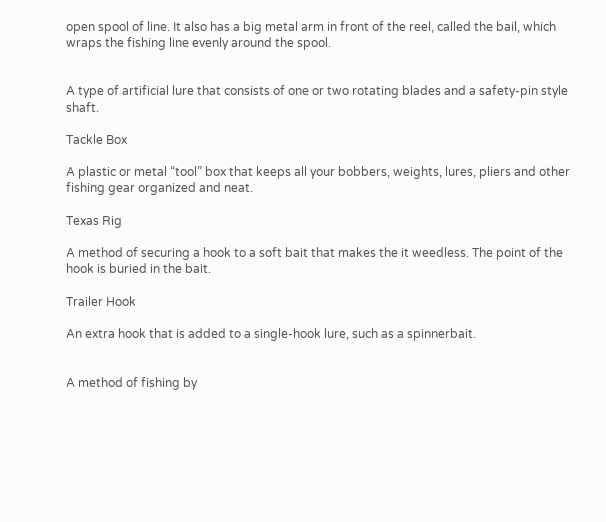open spool of line. It also has a big metal arm in front of the reel, called the bail, which wraps the fishing line evenly around the spool.


A type of artificial lure that consists of one or two rotating blades and a safety-pin style shaft.

Tackle Box

A plastic or metal “tool” box that keeps all your bobbers, weights, lures, pliers and other fishing gear organized and neat.

Texas Rig

A method of securing a hook to a soft bait that makes the it weedless. The point of the hook is buried in the bait.

Trailer Hook

An extra hook that is added to a single-hook lure, such as a spinnerbait.


A method of fishing by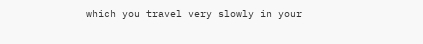which you travel very slowly in your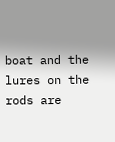boat and the lures on the rods are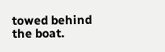towed behind the boat.